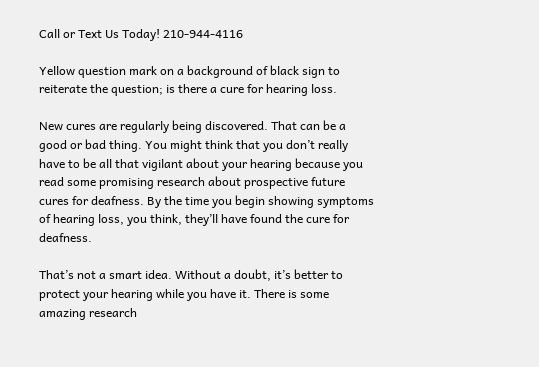Call or Text Us Today! 210-944-4116

Yellow question mark on a background of black sign to reiterate the question; is there a cure for hearing loss.

New cures are regularly being discovered. That can be a good or bad thing. You might think that you don’t really have to be all that vigilant about your hearing because you read some promising research about prospective future cures for deafness. By the time you begin showing symptoms of hearing loss, you think, they’ll have found the cure for deafness.

That’s not a smart idea. Without a doubt, it’s better to protect your hearing while you have it. There is some amazing research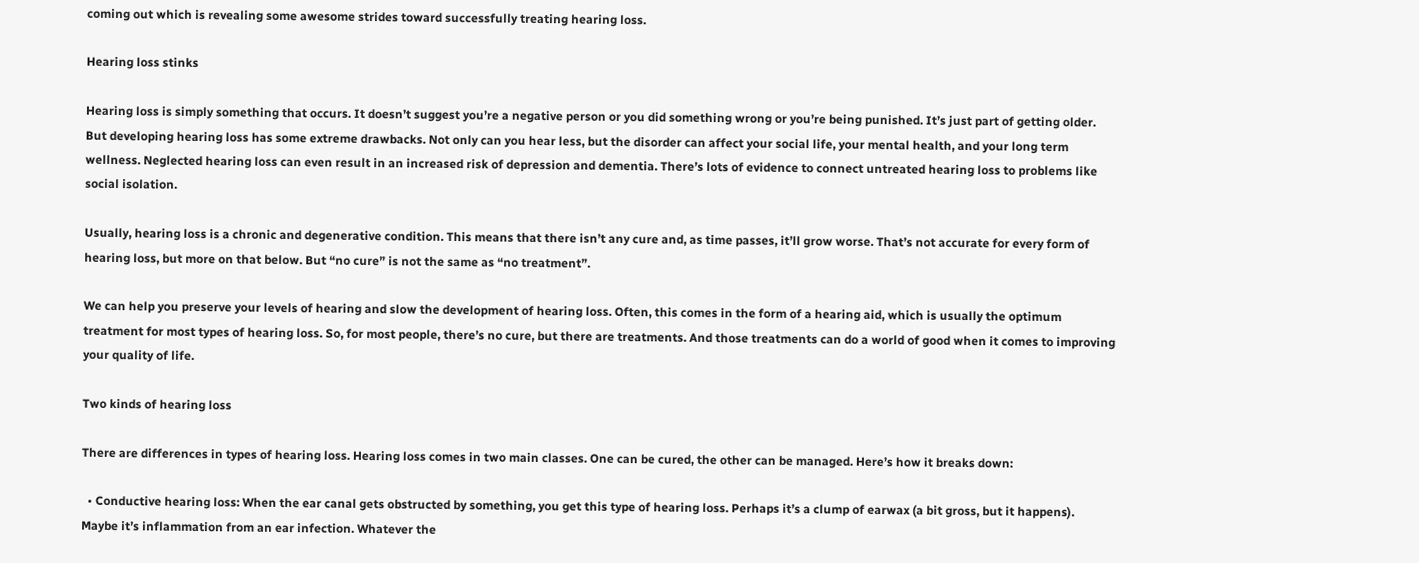coming out which is revealing some awesome strides toward successfully treating hearing loss.

Hearing loss stinks

Hearing loss is simply something that occurs. It doesn’t suggest you’re a negative person or you did something wrong or you’re being punished. It’s just part of getting older. But developing hearing loss has some extreme drawbacks. Not only can you hear less, but the disorder can affect your social life, your mental health, and your long term wellness. Neglected hearing loss can even result in an increased risk of depression and dementia. There’s lots of evidence to connect untreated hearing loss to problems like social isolation.

Usually, hearing loss is a chronic and degenerative condition. This means that there isn’t any cure and, as time passes, it’ll grow worse. That’s not accurate for every form of hearing loss, but more on that below. But “no cure” is not the same as “no treatment”.

We can help you preserve your levels of hearing and slow the development of hearing loss. Often, this comes in the form of a hearing aid, which is usually the optimum treatment for most types of hearing loss. So, for most people, there’s no cure, but there are treatments. And those treatments can do a world of good when it comes to improving your quality of life.

Two kinds of hearing loss

There are differences in types of hearing loss. Hearing loss comes in two main classes. One can be cured, the other can be managed. Here’s how it breaks down:

  • Conductive hearing loss: When the ear canal gets obstructed by something, you get this type of hearing loss. Perhaps it’s a clump of earwax (a bit gross, but it happens). Maybe it’s inflammation from an ear infection. Whatever the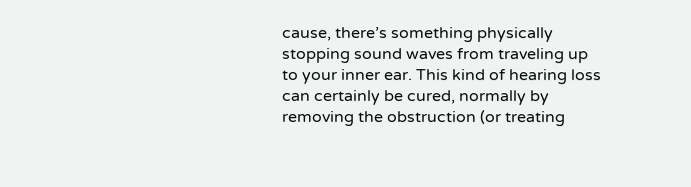cause, there’s something physically stopping sound waves from traveling up to your inner ear. This kind of hearing loss can certainly be cured, normally by removing the obstruction (or treating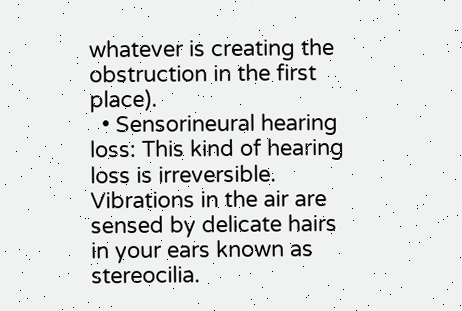whatever is creating the obstruction in the first place).
  • Sensorineural hearing loss: This kind of hearing loss is irreversible. Vibrations in the air are sensed by delicate hairs in your ears known as stereocilia.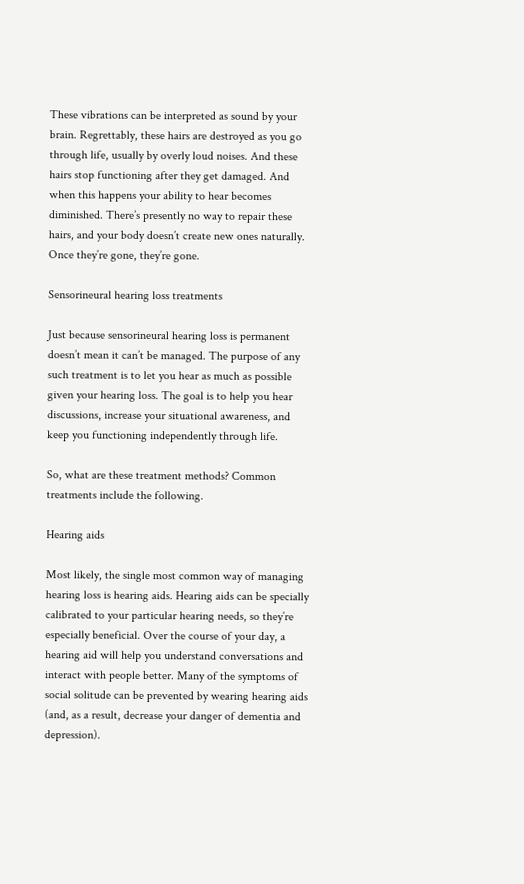These vibrations can be interpreted as sound by your brain. Regrettably, these hairs are destroyed as you go through life, usually by overly loud noises. And these hairs stop functioning after they get damaged. And when this happens your ability to hear becomes diminished. There’s presently no way to repair these hairs, and your body doesn’t create new ones naturally. Once they’re gone, they’re gone.

Sensorineural hearing loss treatments

Just because sensorineural hearing loss is permanent doesn’t mean it can’t be managed. The purpose of any such treatment is to let you hear as much as possible given your hearing loss. The goal is to help you hear discussions, increase your situational awareness, and keep you functioning independently through life.

So, what are these treatment methods? Common treatments include the following.

Hearing aids

Most likely, the single most common way of managing hearing loss is hearing aids. Hearing aids can be specially calibrated to your particular hearing needs, so they’re especially beneficial. Over the course of your day, a hearing aid will help you understand conversations and interact with people better. Many of the symptoms of social solitude can be prevented by wearing hearing aids (and, as a result, decrease your danger of dementia and depression).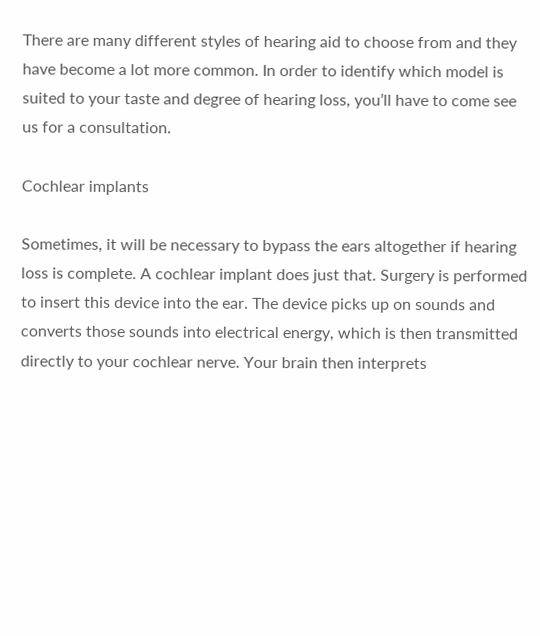There are many different styles of hearing aid to choose from and they have become a lot more common. In order to identify which model is suited to your taste and degree of hearing loss, you’ll have to come see us for a consultation.

Cochlear implants

Sometimes, it will be necessary to bypass the ears altogether if hearing loss is complete. A cochlear implant does just that. Surgery is performed to insert this device into the ear. The device picks up on sounds and converts those sounds into electrical energy, which is then transmitted directly to your cochlear nerve. Your brain then interprets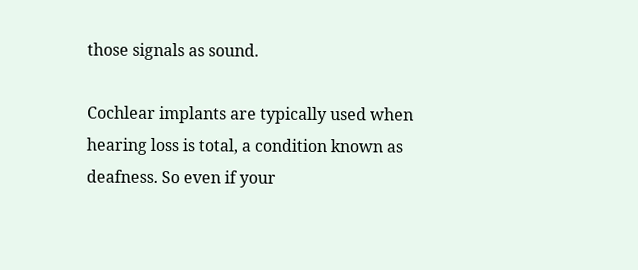those signals as sound.

Cochlear implants are typically used when hearing loss is total, a condition known as deafness. So even if your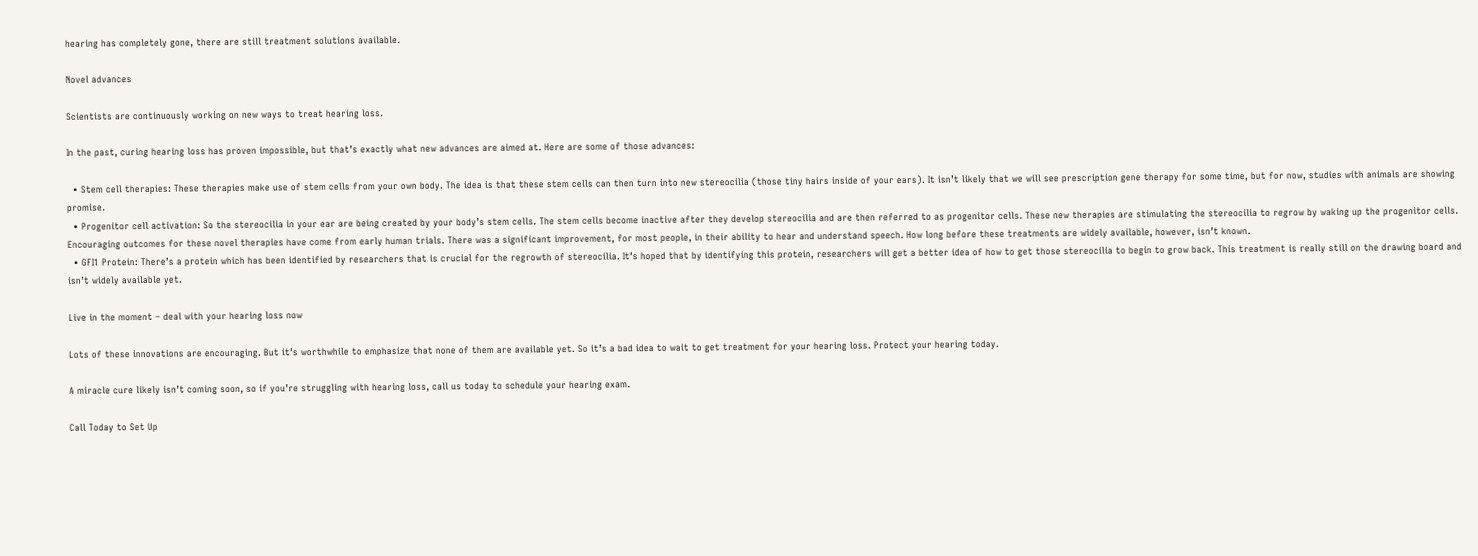hearing has completely gone, there are still treatment solutions available.

Novel advances

Scientists are continuously working on new ways to treat hearing loss.

In the past, curing hearing loss has proven impossible, but that’s exactly what new advances are aimed at. Here are some of those advances:

  • Stem cell therapies: These therapies make use of stem cells from your own body. The idea is that these stem cells can then turn into new stereocilia (those tiny hairs inside of your ears). It isn’t likely that we will see prescription gene therapy for some time, but for now, studies with animals are showing promise.
  • Progenitor cell activation: So the stereocilia in your ear are being created by your body’s stem cells. The stem cells become inactive after they develop stereocilia and are then referred to as progenitor cells. These new therapies are stimulating the stereocilia to regrow by waking up the progenitor cells. Encouraging outcomes for these novel therapies have come from early human trials. There was a significant improvement, for most people, in their ability to hear and understand speech. How long before these treatments are widely available, however, isn’t known.
  • GFI1 Protein: There’s a protein which has been identified by researchers that is crucial for the regrowth of stereocilia. It’s hoped that by identifying this protein, researchers will get a better idea of how to get those stereocilia to begin to grow back. This treatment is really still on the drawing board and isn’t widely available yet.

Live in the moment – deal with your hearing loss now

Lots of these innovations are encouraging. But it’s worthwhile to emphasize that none of them are available yet. So it’s a bad idea to wait to get treatment for your hearing loss. Protect your hearing today.

A miracle cure likely isn’t coming soon, so if you’re struggling with hearing loss, call us today to schedule your hearing exam.

Call Today to Set Up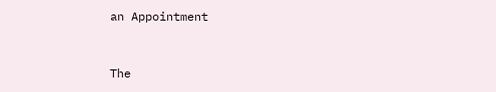an Appointment


The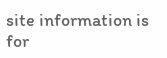site information is for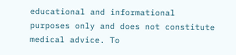educational and informational purposes only and does not constitute medical advice. To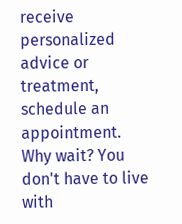receive personalized advice or treatment, schedule an appointment.
Why wait? You don't have to live with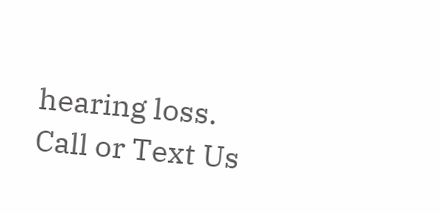hearing loss. Call or Text Us